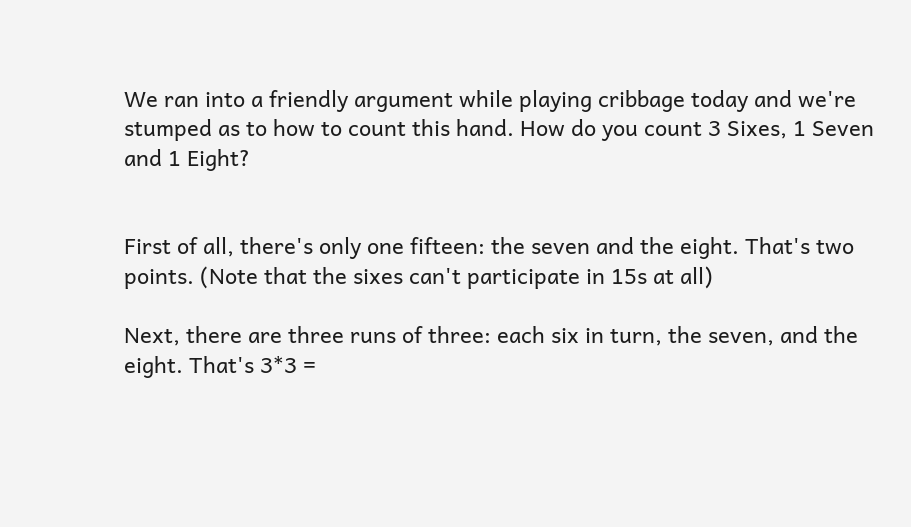We ran into a friendly argument while playing cribbage today and we're stumped as to how to count this hand. How do you count 3 Sixes, 1 Seven and 1 Eight?


First of all, there's only one fifteen: the seven and the eight. That's two points. (Note that the sixes can't participate in 15s at all)

Next, there are three runs of three: each six in turn, the seven, and the eight. That's 3*3 =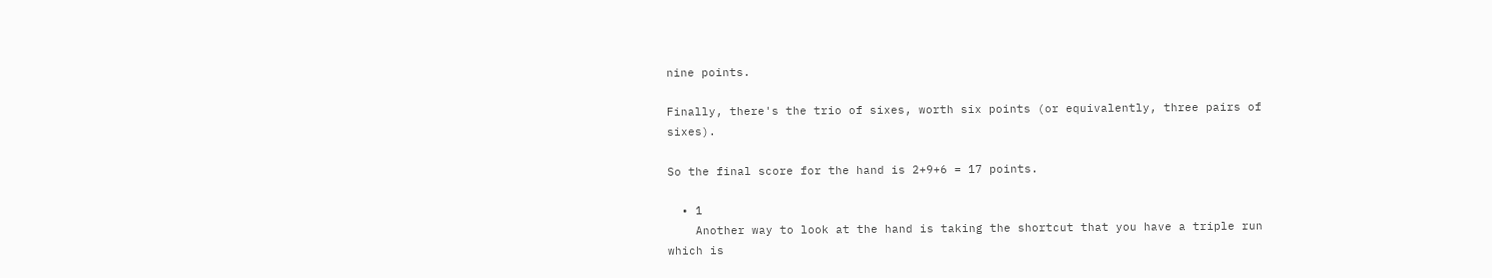nine points.

Finally, there's the trio of sixes, worth six points (or equivalently, three pairs of sixes).

So the final score for the hand is 2+9+6 = 17 points.

  • 1
    Another way to look at the hand is taking the shortcut that you have a triple run which is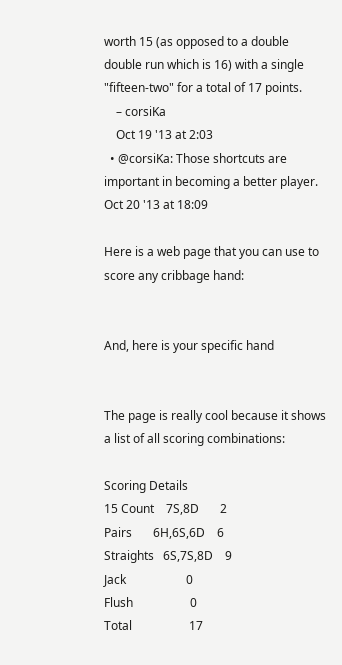worth 15 (as opposed to a double double run which is 16) with a single "fifteen-two" for a total of 17 points.
    – corsiKa
    Oct 19 '13 at 2:03
  • @corsiKa: Those shortcuts are important in becoming a better player. Oct 20 '13 at 18:09

Here is a web page that you can use to score any cribbage hand:


And, here is your specific hand


The page is really cool because it shows a list of all scoring combinations:

Scoring Details
15 Count    7S,8D       2
Pairs       6H,6S,6D    6
Straights   6S,7S,8D    9
Jack                    0
Flush                   0
Total                   17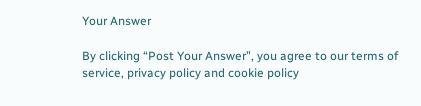Your Answer

By clicking “Post Your Answer”, you agree to our terms of service, privacy policy and cookie policy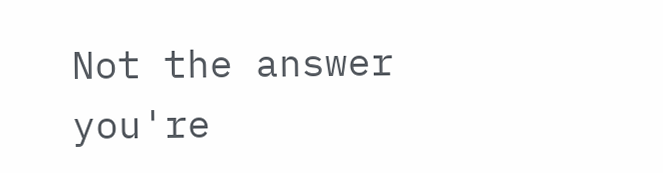Not the answer you're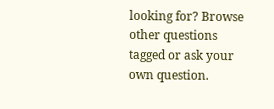looking for? Browse other questions tagged or ask your own question.